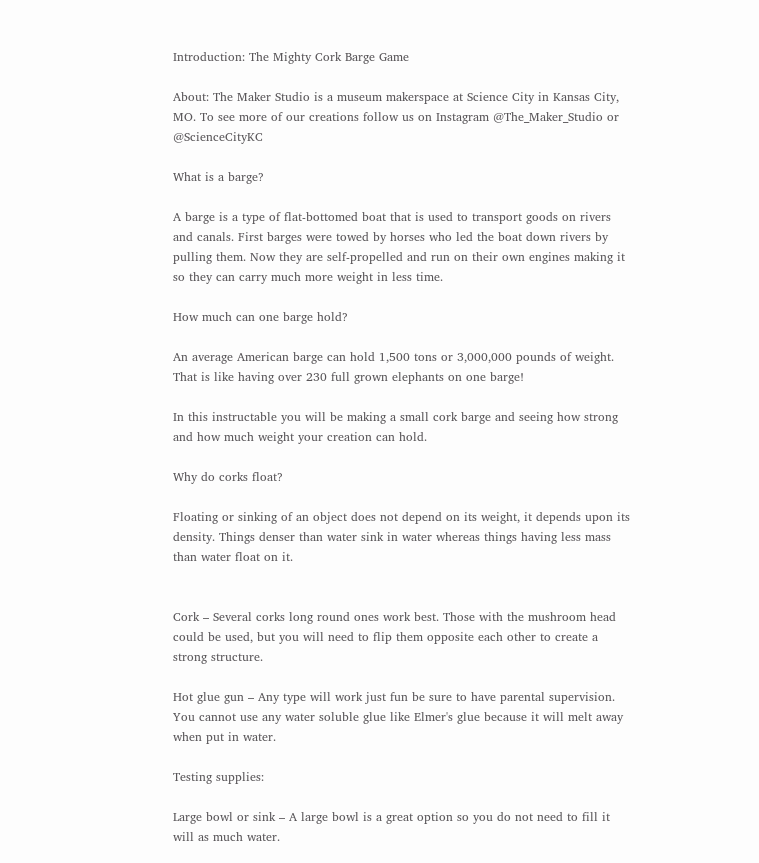Introduction: The Mighty Cork Barge Game

About: The Maker Studio is a museum makerspace at Science City in Kansas City, MO. To see more of our creations follow us on Instagram @The_Maker_Studio or @ScienceCityKC

What is a barge?

A barge is a type of flat-bottomed boat that is used to transport goods on rivers and canals. First barges were towed by horses who led the boat down rivers by pulling them. Now they are self-propelled and run on their own engines making it so they can carry much more weight in less time.

How much can one barge hold?

An average American barge can hold 1,500 tons or 3,000,000 pounds of weight. That is like having over 230 full grown elephants on one barge!

In this instructable you will be making a small cork barge and seeing how strong and how much weight your creation can hold.

Why do corks float?

Floating or sinking of an object does not depend on its weight, it depends upon its density. Things denser than water sink in water whereas things having less mass than water float on it.


Cork – Several corks long round ones work best. Those with the mushroom head could be used, but you will need to flip them opposite each other to create a strong structure.

Hot glue gun – Any type will work just fun be sure to have parental supervision. You cannot use any water soluble glue like Elmer's glue because it will melt away when put in water.

Testing supplies:

Large bowl or sink – A large bowl is a great option so you do not need to fill it will as much water.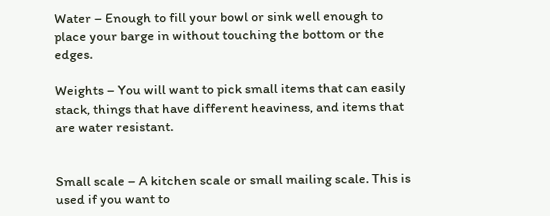Water – Enough to fill your bowl or sink well enough to place your barge in without touching the bottom or the edges.

Weights – You will want to pick small items that can easily stack, things that have different heaviness, and items that are water resistant.


Small scale – A kitchen scale or small mailing scale. This is used if you want to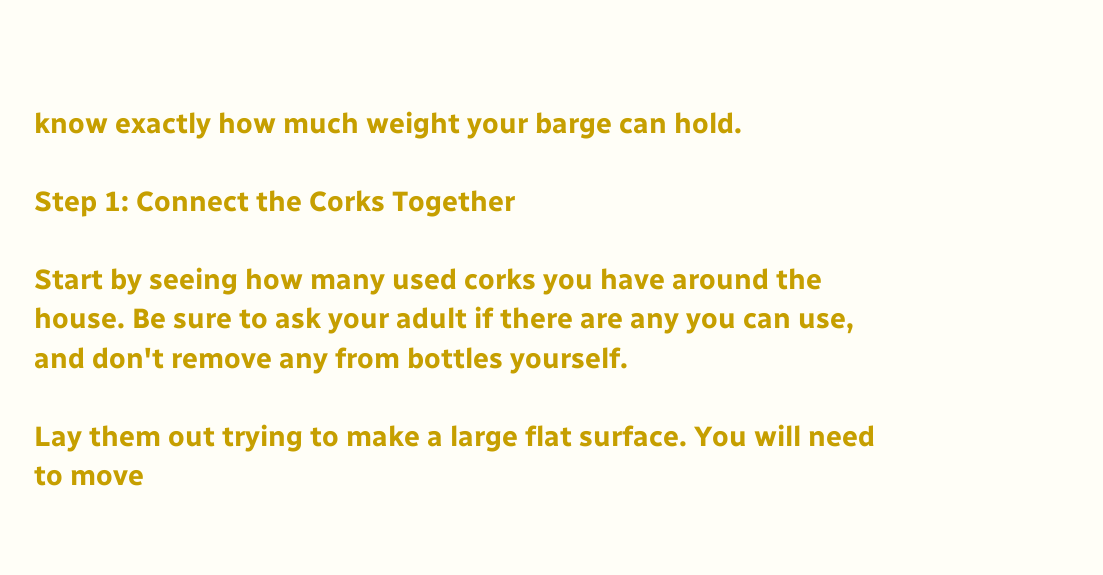know exactly how much weight your barge can hold.

Step 1: Connect the Corks Together

Start by seeing how many used corks you have around the house. Be sure to ask your adult if there are any you can use, and don't remove any from bottles yourself.

Lay them out trying to make a large flat surface. You will need to move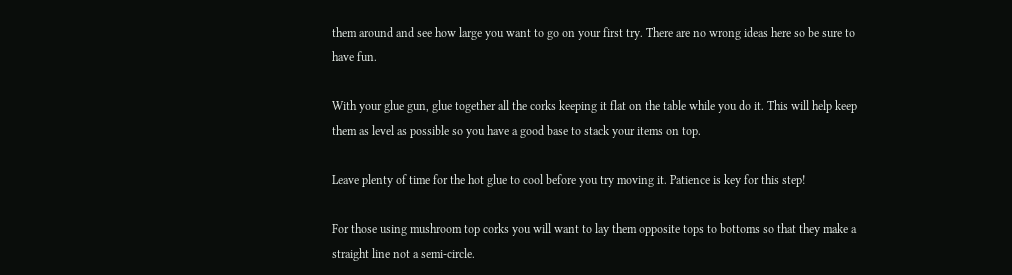them around and see how large you want to go on your first try. There are no wrong ideas here so be sure to have fun.

With your glue gun, glue together all the corks keeping it flat on the table while you do it. This will help keep them as level as possible so you have a good base to stack your items on top.

Leave plenty of time for the hot glue to cool before you try moving it. Patience is key for this step!

For those using mushroom top corks you will want to lay them opposite tops to bottoms so that they make a straight line not a semi-circle.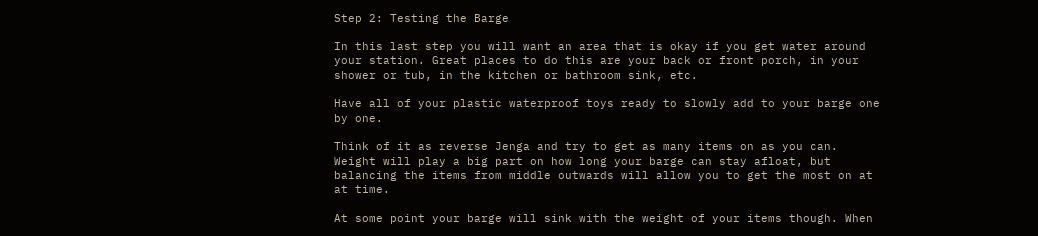Step 2: Testing the Barge

In this last step you will want an area that is okay if you get water around your station. Great places to do this are your back or front porch, in your shower or tub, in the kitchen or bathroom sink, etc.

Have all of your plastic waterproof toys ready to slowly add to your barge one by one.

Think of it as reverse Jenga and try to get as many items on as you can. Weight will play a big part on how long your barge can stay afloat, but balancing the items from middle outwards will allow you to get the most on at at time.

At some point your barge will sink with the weight of your items though. When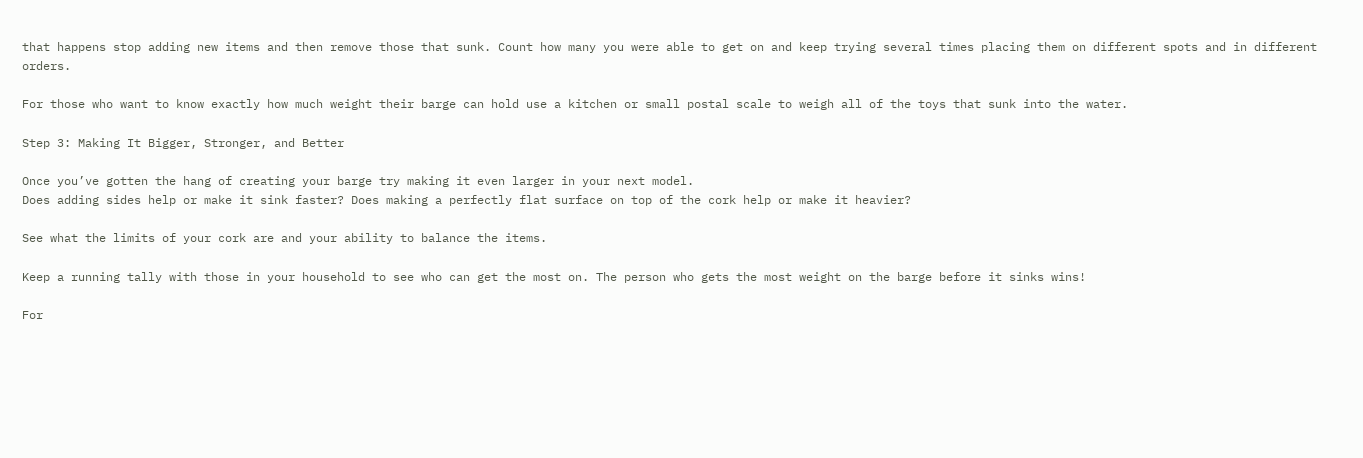that happens stop adding new items and then remove those that sunk. Count how many you were able to get on and keep trying several times placing them on different spots and in different orders.

For those who want to know exactly how much weight their barge can hold use a kitchen or small postal scale to weigh all of the toys that sunk into the water.

Step 3: Making It Bigger, Stronger, and Better

Once you’ve gotten the hang of creating your barge try making it even larger in your next model.
Does adding sides help or make it sink faster? Does making a perfectly flat surface on top of the cork help or make it heavier?

See what the limits of your cork are and your ability to balance the items.

Keep a running tally with those in your household to see who can get the most on. The person who gets the most weight on the barge before it sinks wins!

For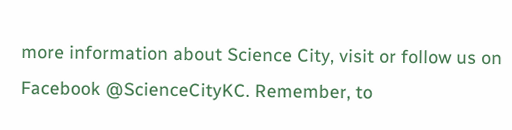more information about Science City, visit or follow us on Facebook @ScienceCityKC. Remember, to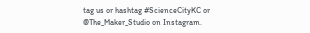tag us or hashtag #ScienceCityKC or @The_Maker_Studio on Instagram.